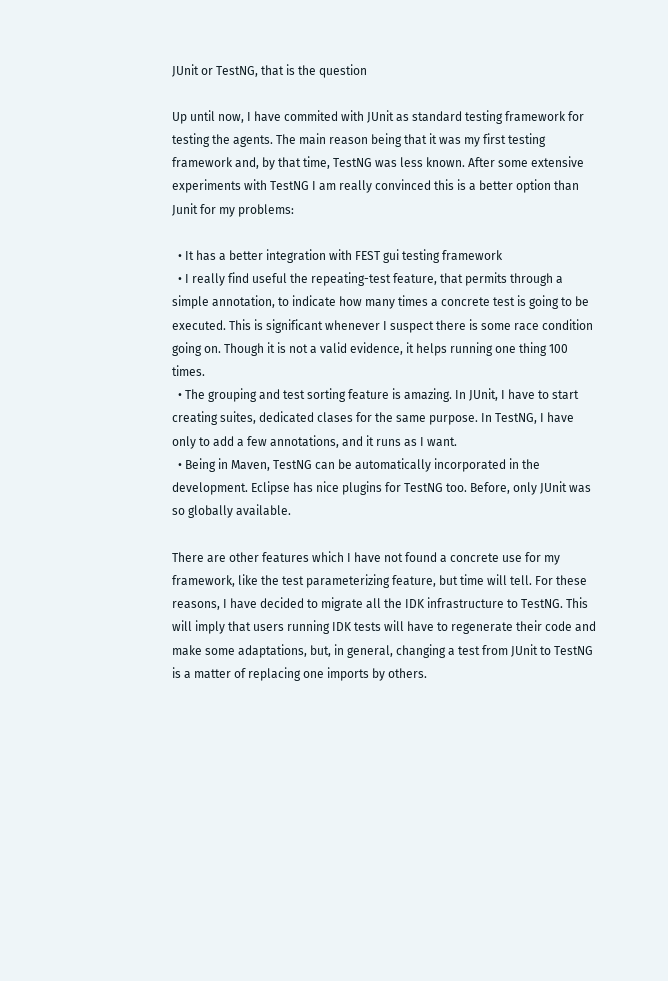JUnit or TestNG, that is the question

Up until now, I have commited with JUnit as standard testing framework for testing the agents. The main reason being that it was my first testing framework and, by that time, TestNG was less known. After some extensive experiments with TestNG I am really convinced this is a better option than Junit for my problems:

  • It has a better integration with FEST gui testing framework
  • I really find useful the repeating-test feature, that permits through a simple annotation, to indicate how many times a concrete test is going to be executed. This is significant whenever I suspect there is some race condition going on. Though it is not a valid evidence, it helps running one thing 100 times.
  • The grouping and test sorting feature is amazing. In JUnit, I have to start creating suites, dedicated clases for the same purpose. In TestNG, I have only to add a few annotations, and it runs as I want.
  • Being in Maven, TestNG can be automatically incorporated in the development. Eclipse has nice plugins for TestNG too. Before, only JUnit was so globally available.

There are other features which I have not found a concrete use for my framework, like the test parameterizing feature, but time will tell. For these reasons, I have decided to migrate all the IDK infrastructure to TestNG. This will imply that users running IDK tests will have to regenerate their code and make some adaptations, but, in general, changing a test from JUnit to TestNG is a matter of replacing one imports by others.